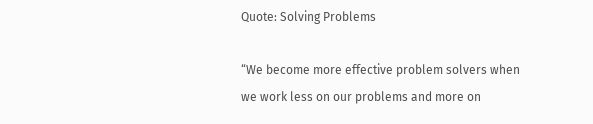Quote: Solving Problems

“We become more effective problem solvers when we work less on our problems and more on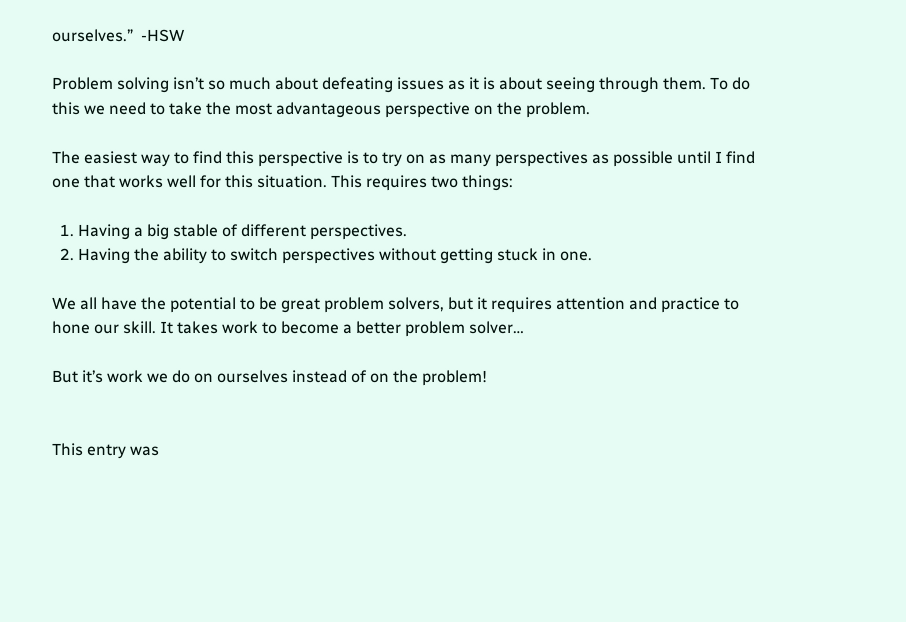ourselves.”  -HSW

Problem solving isn’t so much about defeating issues as it is about seeing through them. To do this we need to take the most advantageous perspective on the problem.

The easiest way to find this perspective is to try on as many perspectives as possible until I find one that works well for this situation. This requires two things:

  1. Having a big stable of different perspectives.
  2. Having the ability to switch perspectives without getting stuck in one.

We all have the potential to be great problem solvers, but it requires attention and practice to hone our skill. It takes work to become a better problem solver…

But it’s work we do on ourselves instead of on the problem!


This entry was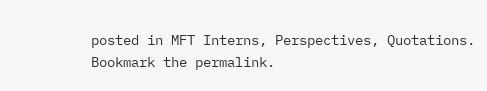posted in MFT Interns, Perspectives, Quotations. Bookmark the permalink.